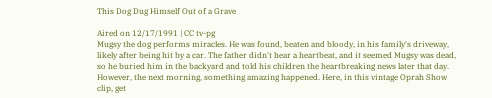This Dog Dug Himself Out of a Grave

Aired on 12/17/1991 | CC tv-pg
Mugsy the dog performs miracles. He was found, beaten and bloody, in his family's driveway, likely after being hit by a car. The father didn't hear a heartbeat, and it seemed Mugsy was dead, so he buried him in the backyard and told his children the heartbreaking news later that day. However, the next morning, something amazing happened. Here, in this vintage Oprah Show clip, get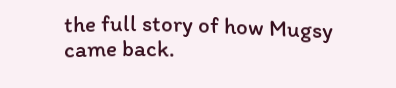the full story of how Mugsy came back.